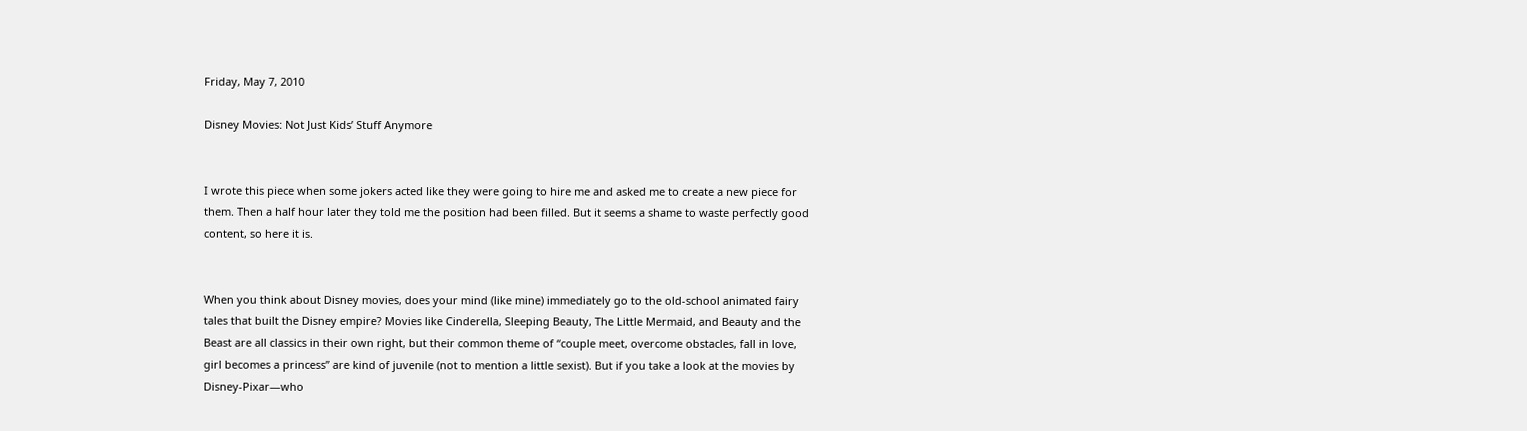Friday, May 7, 2010

Disney Movies: Not Just Kids’ Stuff Anymore


I wrote this piece when some jokers acted like they were going to hire me and asked me to create a new piece for them. Then a half hour later they told me the position had been filled. But it seems a shame to waste perfectly good content, so here it is.


When you think about Disney movies, does your mind (like mine) immediately go to the old-school animated fairy tales that built the Disney empire? Movies like Cinderella, Sleeping Beauty, The Little Mermaid, and Beauty and the Beast are all classics in their own right, but their common theme of “couple meet, overcome obstacles, fall in love, girl becomes a princess” are kind of juvenile (not to mention a little sexist). But if you take a look at the movies by Disney-Pixar—who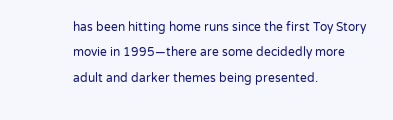has been hitting home runs since the first Toy Story movie in 1995—there are some decidedly more adult and darker themes being presented.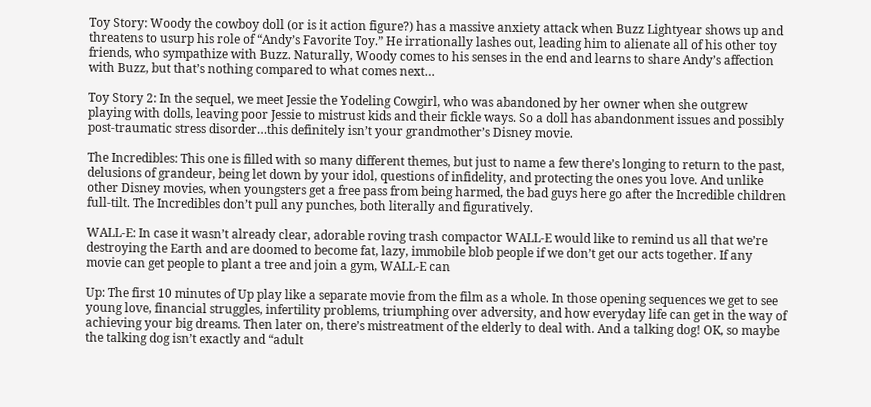Toy Story: Woody the cowboy doll (or is it action figure?) has a massive anxiety attack when Buzz Lightyear shows up and threatens to usurp his role of “Andy’s Favorite Toy.” He irrationally lashes out, leading him to alienate all of his other toy friends, who sympathize with Buzz. Naturally, Woody comes to his senses in the end and learns to share Andy’s affection with Buzz, but that’s nothing compared to what comes next…

Toy Story 2: In the sequel, we meet Jessie the Yodeling Cowgirl, who was abandoned by her owner when she outgrew playing with dolls, leaving poor Jessie to mistrust kids and their fickle ways. So a doll has abandonment issues and possibly post-traumatic stress disorder…this definitely isn’t your grandmother’s Disney movie.

The Incredibles: This one is filled with so many different themes, but just to name a few there’s longing to return to the past, delusions of grandeur, being let down by your idol, questions of infidelity, and protecting the ones you love. And unlike other Disney movies, when youngsters get a free pass from being harmed, the bad guys here go after the Incredible children full-tilt. The Incredibles don’t pull any punches, both literally and figuratively.

WALL-E: In case it wasn’t already clear, adorable roving trash compactor WALL-E would like to remind us all that we’re destroying the Earth and are doomed to become fat, lazy, immobile blob people if we don’t get our acts together. If any movie can get people to plant a tree and join a gym, WALL-E can

Up: The first 10 minutes of Up play like a separate movie from the film as a whole. In those opening sequences we get to see young love, financial struggles, infertility problems, triumphing over adversity, and how everyday life can get in the way of achieving your big dreams. Then later on, there’s mistreatment of the elderly to deal with. And a talking dog! OK, so maybe the talking dog isn’t exactly and “adult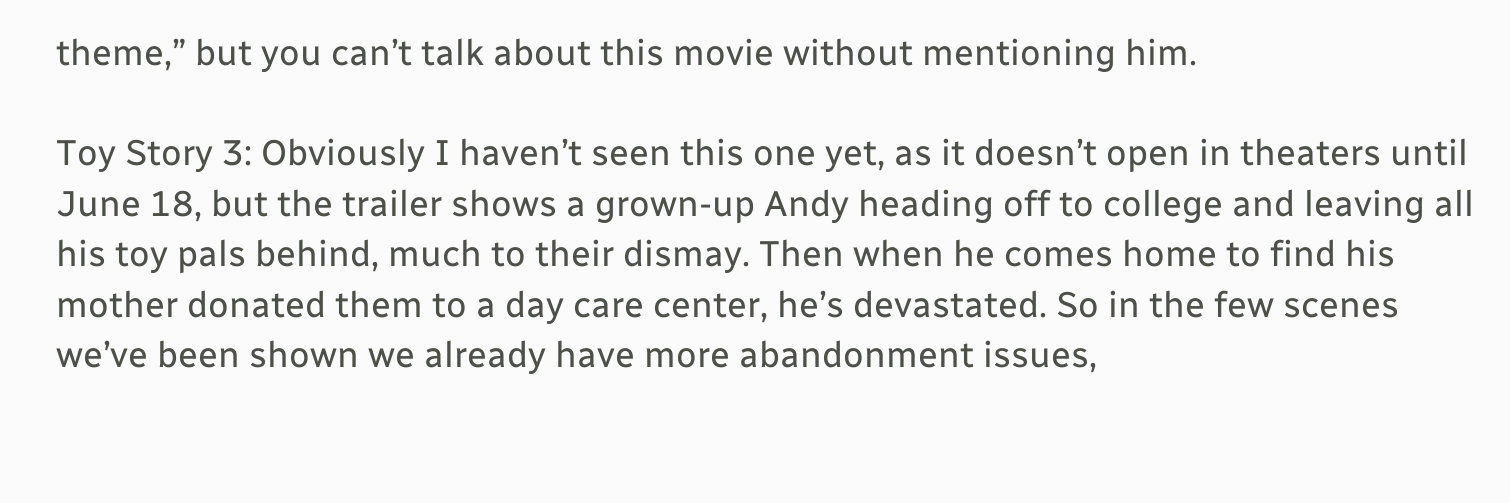theme,” but you can’t talk about this movie without mentioning him.

Toy Story 3: Obviously I haven’t seen this one yet, as it doesn’t open in theaters until June 18, but the trailer shows a grown-up Andy heading off to college and leaving all his toy pals behind, much to their dismay. Then when he comes home to find his mother donated them to a day care center, he’s devastated. So in the few scenes we’ve been shown we already have more abandonment issues,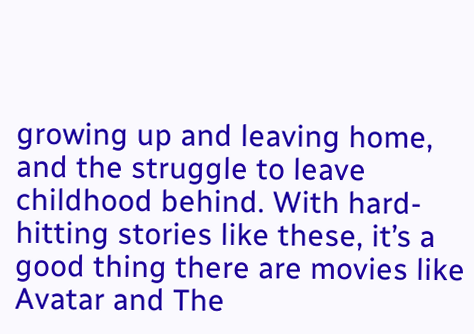growing up and leaving home, and the struggle to leave childhood behind. With hard-hitting stories like these, it’s a good thing there are movies like Avatar and The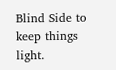Blind Side to keep things light.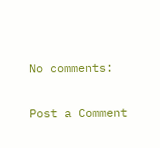No comments:

Post a Comment